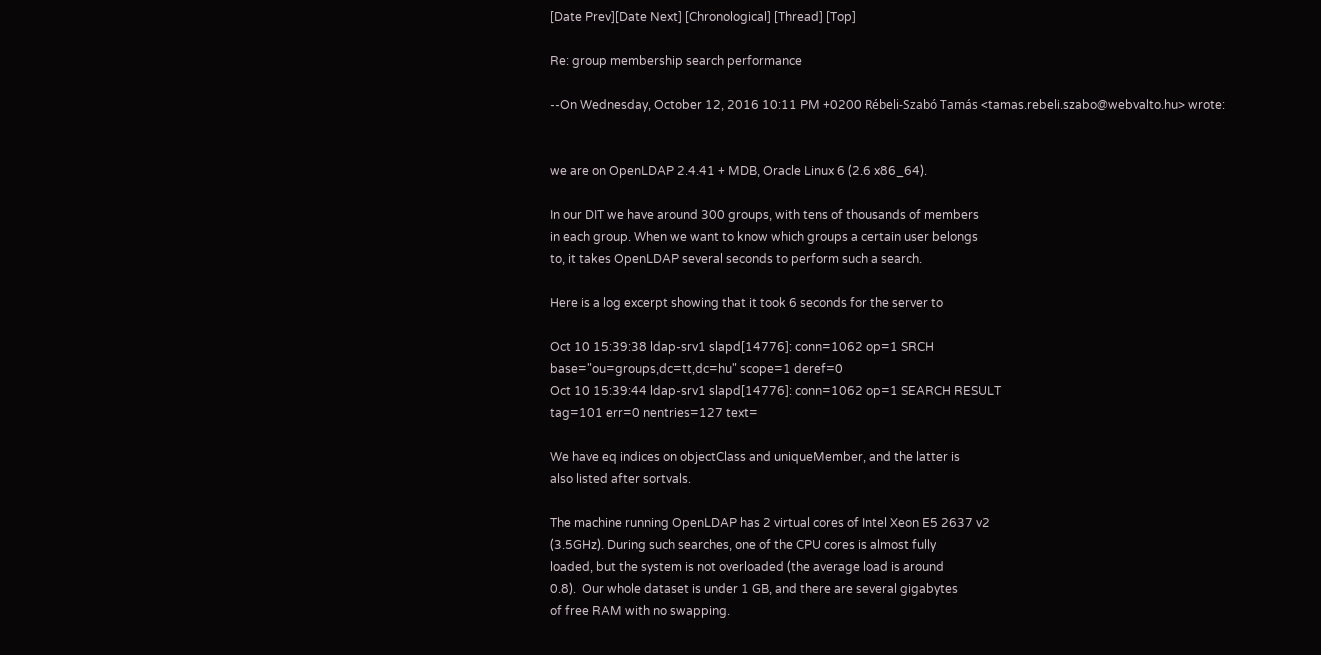[Date Prev][Date Next] [Chronological] [Thread] [Top]

Re: group membership search performance

--On Wednesday, October 12, 2016 10:11 PM +0200 Rébeli-Szabó Tamás <tamas.rebeli.szabo@webvalto.hu> wrote:


we are on OpenLDAP 2.4.41 + MDB, Oracle Linux 6 (2.6 x86_64).

In our DIT we have around 300 groups, with tens of thousands of members
in each group. When we want to know which groups a certain user belongs
to, it takes OpenLDAP several seconds to perform such a search.

Here is a log excerpt showing that it took 6 seconds for the server to

Oct 10 15:39:38 ldap-srv1 slapd[14776]: conn=1062 op=1 SRCH
base="ou=groups,dc=tt,dc=hu" scope=1 deref=0
Oct 10 15:39:44 ldap-srv1 slapd[14776]: conn=1062 op=1 SEARCH RESULT
tag=101 err=0 nentries=127 text=

We have eq indices on objectClass and uniqueMember, and the latter is
also listed after sortvals.

The machine running OpenLDAP has 2 virtual cores of Intel Xeon E5 2637 v2
(3.5GHz). During such searches, one of the CPU cores is almost fully
loaded, but the system is not overloaded (the average load is around
0.8).  Our whole dataset is under 1 GB, and there are several gigabytes
of free RAM with no swapping.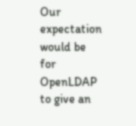Our expectation would be for OpenLDAP to give an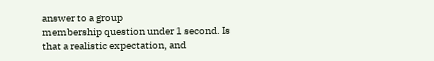answer to a group
membership question under 1 second. Is that a realistic expectation, and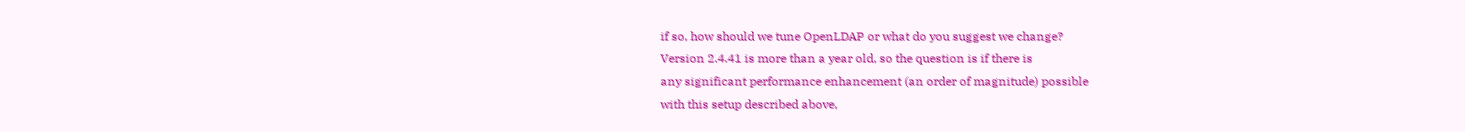if so, how should we tune OpenLDAP or what do you suggest we change?
Version 2.4.41 is more than a year old, so the question is if there is
any significant performance enhancement (an order of magnitude) possible
with this setup described above,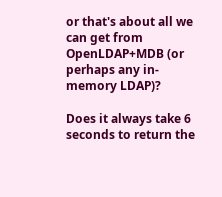or that's about all we can get from
OpenLDAP+MDB (or perhaps any in-memory LDAP)?

Does it always take 6 seconds to return the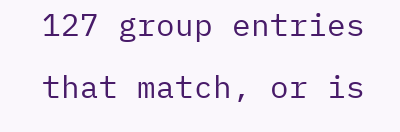127 group entries that match, or is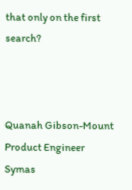that only on the first search?



Quanah Gibson-Mount
Product Engineer
Symas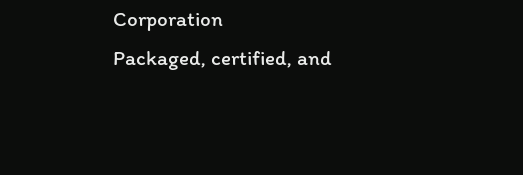Corporation
Packaged, certified, and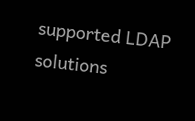supported LDAP solutions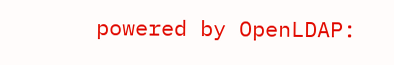powered by OpenLDAP: